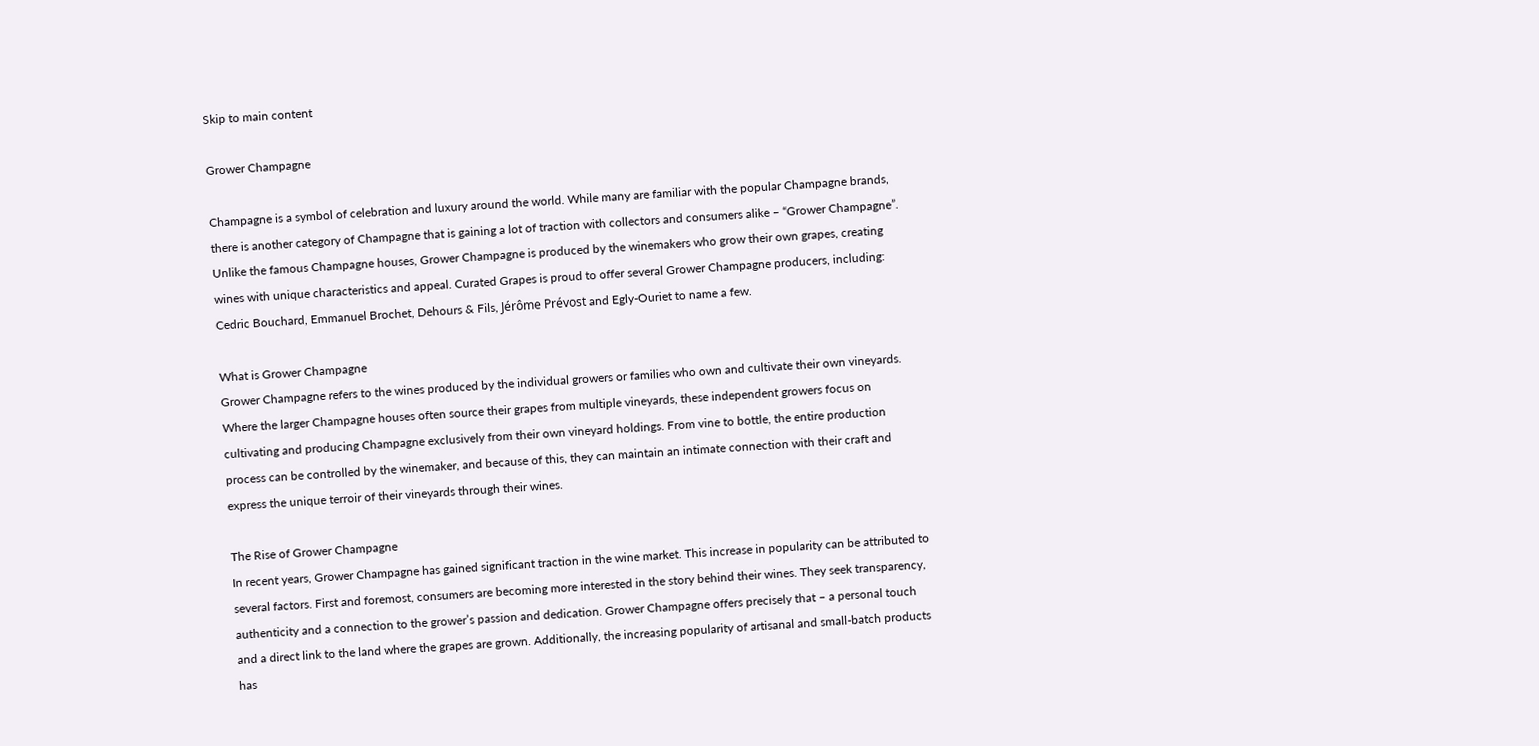Skip to main content

Grower Champagne

Champagne is a symbol of celebration and luxury around the world. While many are familiar with the popular Champagne brands, there is another category of Champagne that is gaining a lot of traction with collectors and consumers alike – “Grower Champagne”. Unlike the famous Champagne houses, Grower Champagne is produced by the winemakers who grow their own grapes, creating wines with unique characteristics and appeal. Curated Grapes is proud to offer several Grower Champagne producers, including: Cedric Bouchard, Emmanuel Brochet, Dehours & Fils, Jérôme Prévost and Egly-Ouriet to name a few.

What is Grower Champagne
Grower Champagne refers to the wines produced by the individual growers or families who own and cultivate their own vineyards. Where the larger Champagne houses often source their grapes from multiple vineyards, these independent growers focus on cultivating and producing Champagne exclusively from their own vineyard holdings. From vine to bottle, the entire production process can be controlled by the winemaker, and because of this, they can maintain an intimate connection with their craft and express the unique terroir of their vineyards through their wines.

The Rise of Grower Champagne
In recent years, Grower Champagne has gained significant traction in the wine market. This increase in popularity can be attributed to several factors. First and foremost, consumers are becoming more interested in the story behind their wines. They seek transparency, authenticity and a connection to the grower’s passion and dedication. Grower Champagne offers precisely that – a personal touch and a direct link to the land where the grapes are grown. Additionally, the increasing popularity of artisanal and small-batch products has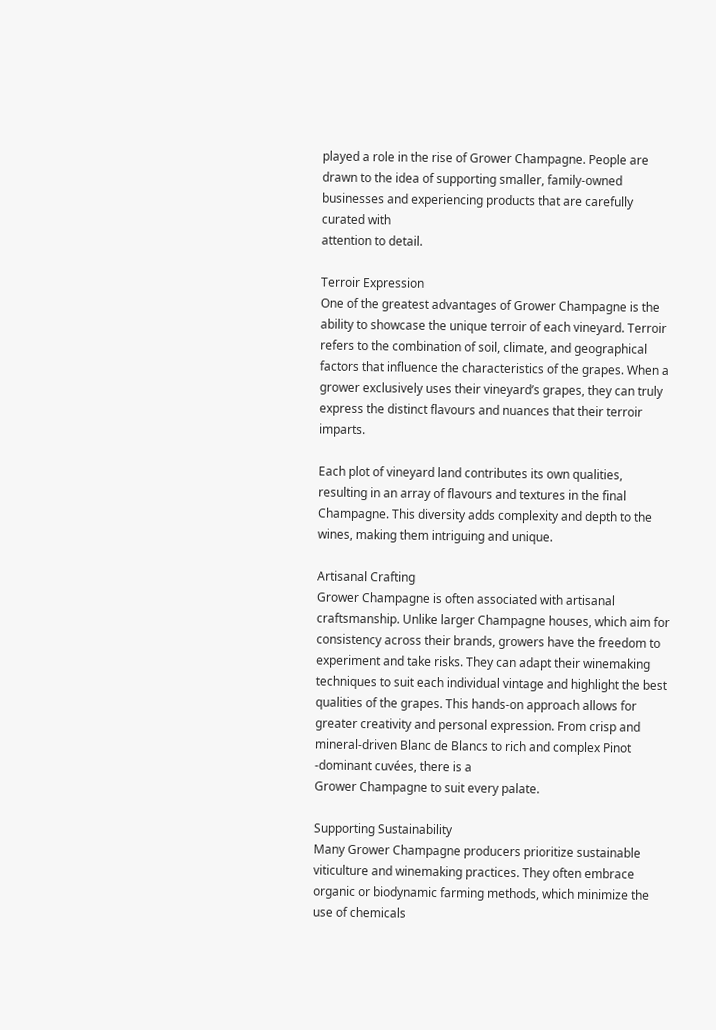played a role in the rise of Grower Champagne. People are drawn to the idea of supporting smaller, family-owned businesses and experiencing products that are carefully curated with
attention to detail.

Terroir Expression
One of the greatest advantages of Grower Champagne is the ability to showcase the unique terroir of each vineyard. Terroir refers to the combination of soil, climate, and geographical factors that influence the characteristics of the grapes. When a grower exclusively uses their vineyard’s grapes, they can truly express the distinct flavours and nuances that their terroir imparts.

Each plot of vineyard land contributes its own qualities, resulting in an array of flavours and textures in the final Champagne. This diversity adds complexity and depth to the wines, making them intriguing and unique.

Artisanal Crafting
Grower Champagne is often associated with artisanal craftsmanship. Unlike larger Champagne houses, which aim for consistency across their brands, growers have the freedom to experiment and take risks. They can adapt their winemaking techniques to suit each individual vintage and highlight the best qualities of the grapes. This hands-on approach allows for greater creativity and personal expression. From crisp and mineral-driven Blanc de Blancs to rich and complex Pinot -dominant cuvées, there is a
Grower Champagne to suit every palate.

Supporting Sustainability
Many Grower Champagne producers prioritize sustainable viticulture and winemaking practices. They often embrace organic or biodynamic farming methods, which minimize the use of chemicals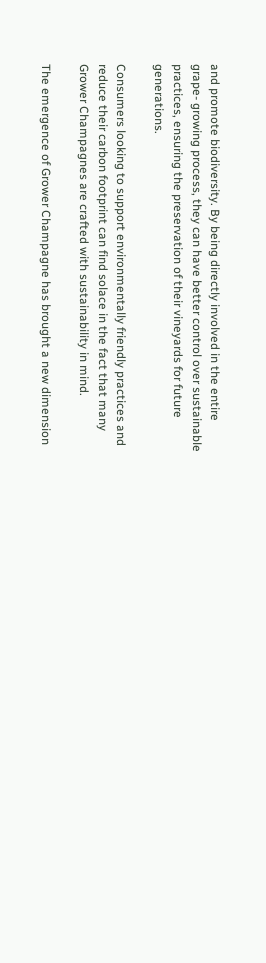and promote biodiversity. By being directly involved in the entire grape- growing process, they can have better control over sustainable practices, ensuring the preservation of their vineyards for future generations.

Consumers looking to support environmentally friendly practices and reduce their carbon footprint can find solace in the fact that many Grower Champagnes are crafted with sustainability in mind.

The emergence of Grower Champagne has brought a new dimension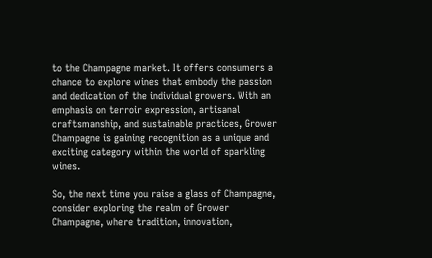to the Champagne market. It offers consumers a chance to explore wines that embody the passion and dedication of the individual growers. With an emphasis on terroir expression, artisanal craftsmanship, and sustainable practices, Grower Champagne is gaining recognition as a unique and exciting category within the world of sparkling wines.

So, the next time you raise a glass of Champagne, consider exploring the realm of Grower Champagne, where tradition, innovation,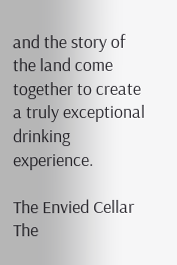and the story of the land come together to create a truly exceptional drinking experience.

The Envied Cellar
The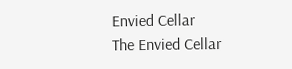Envied Cellar
The Envied Cellar